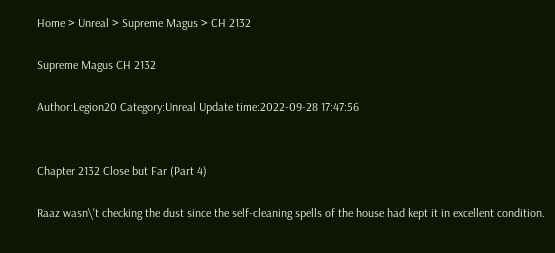Home > Unreal > Supreme Magus > CH 2132

Supreme Magus CH 2132

Author:Legion20 Category:Unreal Update time:2022-09-28 17:47:56


Chapter 2132 Close but Far (Part 4)

Raaz wasn\'t checking the dust since the self-cleaning spells of the house had kept it in excellent condition.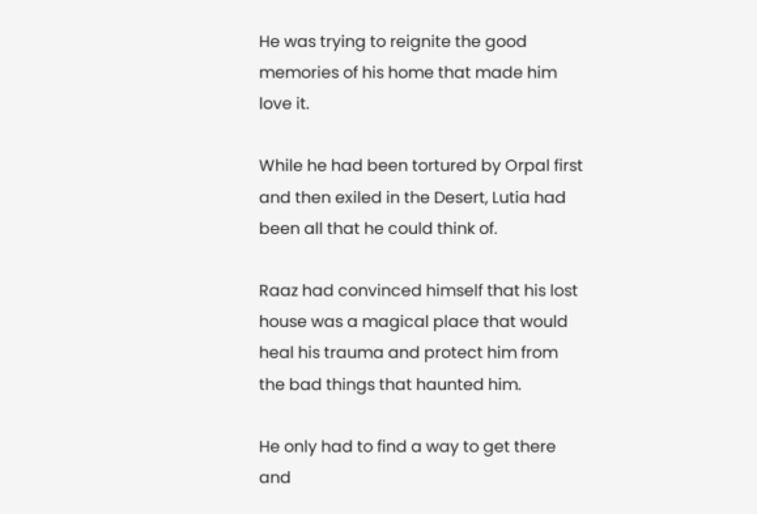He was trying to reignite the good memories of his home that made him love it.

While he had been tortured by Orpal first and then exiled in the Desert, Lutia had been all that he could think of.

Raaz had convinced himself that his lost house was a magical place that would heal his trauma and protect him from the bad things that haunted him.

He only had to find a way to get there and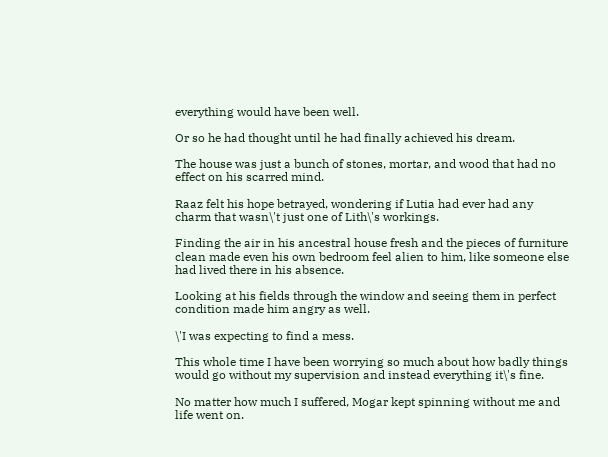everything would have been well.

Or so he had thought until he had finally achieved his dream.

The house was just a bunch of stones, mortar, and wood that had no effect on his scarred mind.

Raaz felt his hope betrayed, wondering if Lutia had ever had any charm that wasn\'t just one of Lith\'s workings.

Finding the air in his ancestral house fresh and the pieces of furniture clean made even his own bedroom feel alien to him, like someone else had lived there in his absence.

Looking at his fields through the window and seeing them in perfect condition made him angry as well.

\'I was expecting to find a mess.

This whole time I have been worrying so much about how badly things would go without my supervision and instead everything it\'s fine.

No matter how much I suffered, Mogar kept spinning without me and life went on.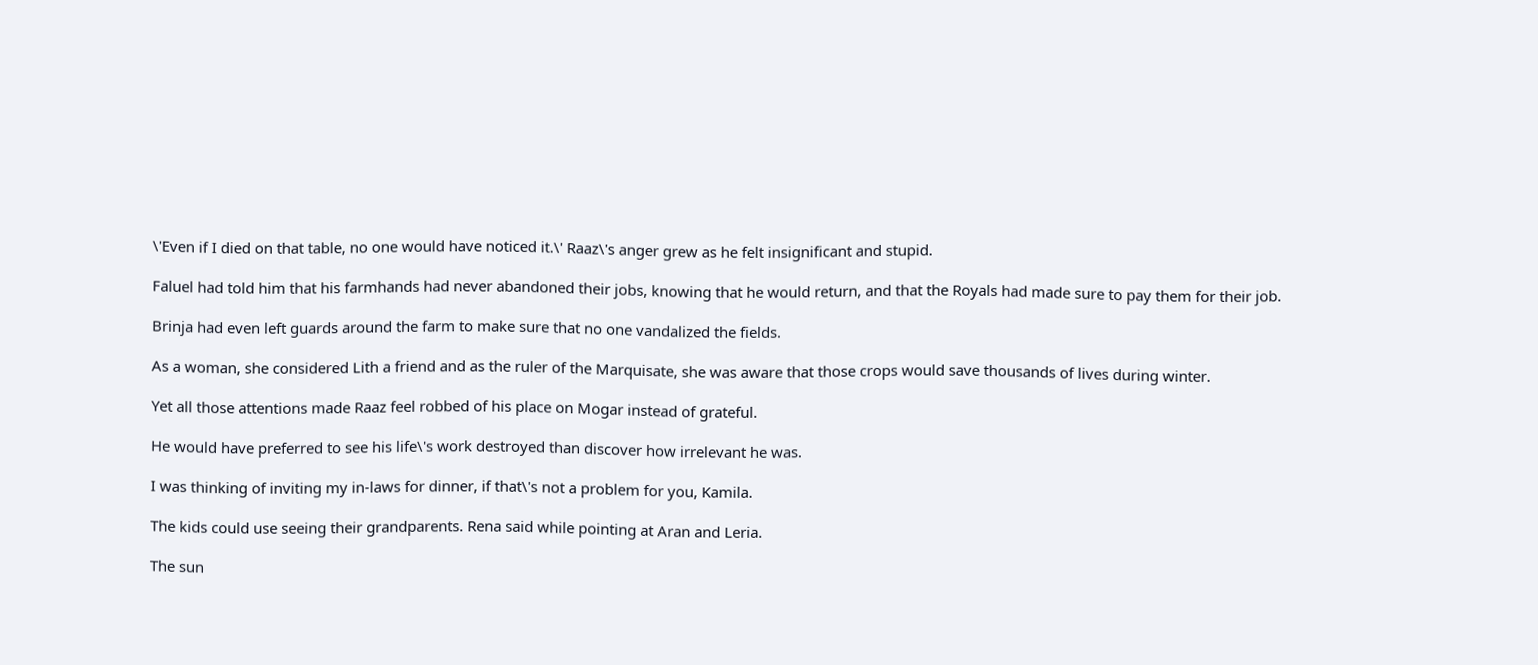\'Even if I died on that table, no one would have noticed it.\' Raaz\'s anger grew as he felt insignificant and stupid.

Faluel had told him that his farmhands had never abandoned their jobs, knowing that he would return, and that the Royals had made sure to pay them for their job.

Brinja had even left guards around the farm to make sure that no one vandalized the fields.

As a woman, she considered Lith a friend and as the ruler of the Marquisate, she was aware that those crops would save thousands of lives during winter.

Yet all those attentions made Raaz feel robbed of his place on Mogar instead of grateful.

He would have preferred to see his life\'s work destroyed than discover how irrelevant he was.

I was thinking of inviting my in-laws for dinner, if that\'s not a problem for you, Kamila.

The kids could use seeing their grandparents. Rena said while pointing at Aran and Leria.

The sun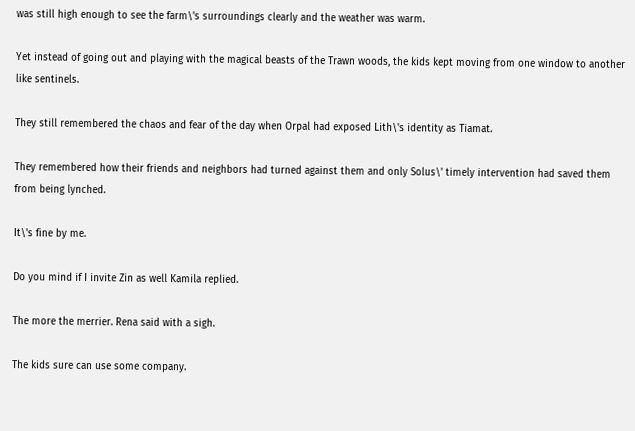was still high enough to see the farm\'s surroundings clearly and the weather was warm.

Yet instead of going out and playing with the magical beasts of the Trawn woods, the kids kept moving from one window to another like sentinels.

They still remembered the chaos and fear of the day when Orpal had exposed Lith\'s identity as Tiamat.

They remembered how their friends and neighbors had turned against them and only Solus\' timely intervention had saved them from being lynched.

It\'s fine by me.

Do you mind if I invite Zin as well Kamila replied.

The more the merrier. Rena said with a sigh.

The kids sure can use some company.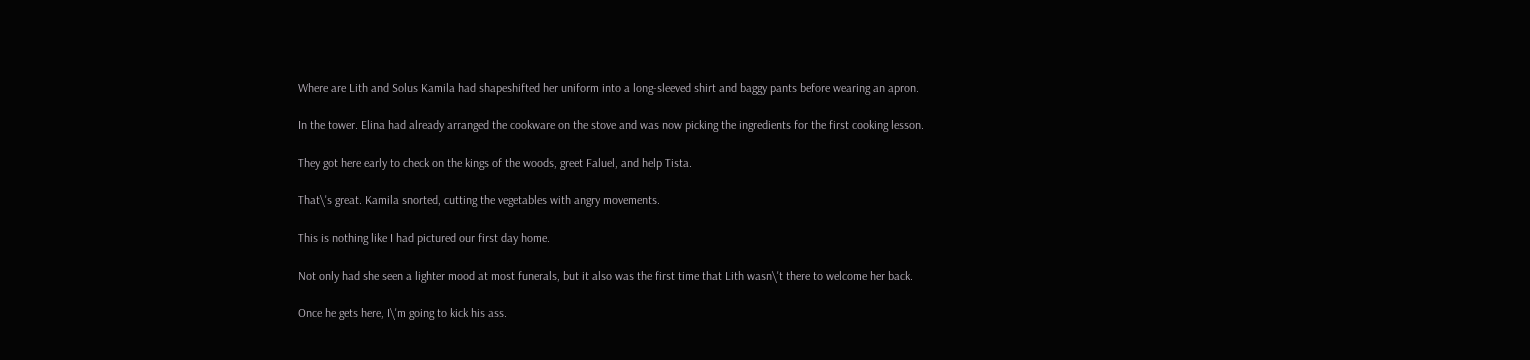Where are Lith and Solus Kamila had shapeshifted her uniform into a long-sleeved shirt and baggy pants before wearing an apron.

In the tower. Elina had already arranged the cookware on the stove and was now picking the ingredients for the first cooking lesson.

They got here early to check on the kings of the woods, greet Faluel, and help Tista.

That\'s great. Kamila snorted, cutting the vegetables with angry movements.

This is nothing like I had pictured our first day home.

Not only had she seen a lighter mood at most funerals, but it also was the first time that Lith wasn\'t there to welcome her back.

Once he gets here, I\'m going to kick his ass.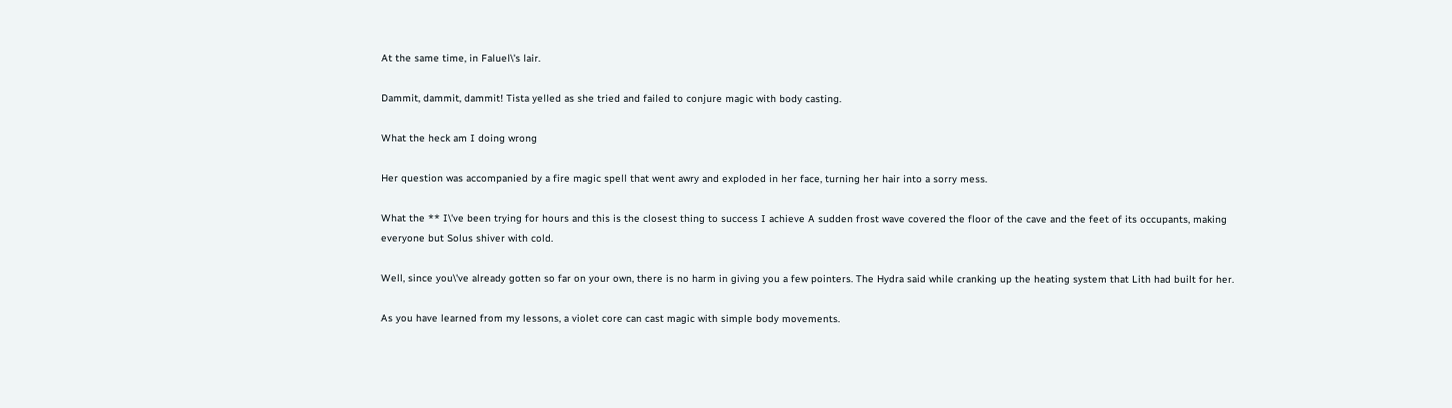At the same time, in Faluel\'s lair.

Dammit, dammit, dammit! Tista yelled as she tried and failed to conjure magic with body casting.

What the heck am I doing wrong

Her question was accompanied by a fire magic spell that went awry and exploded in her face, turning her hair into a sorry mess.

What the ** I\'ve been trying for hours and this is the closest thing to success I achieve A sudden frost wave covered the floor of the cave and the feet of its occupants, making everyone but Solus shiver with cold.

Well, since you\'ve already gotten so far on your own, there is no harm in giving you a few pointers. The Hydra said while cranking up the heating system that Lith had built for her.

As you have learned from my lessons, a violet core can cast magic with simple body movements.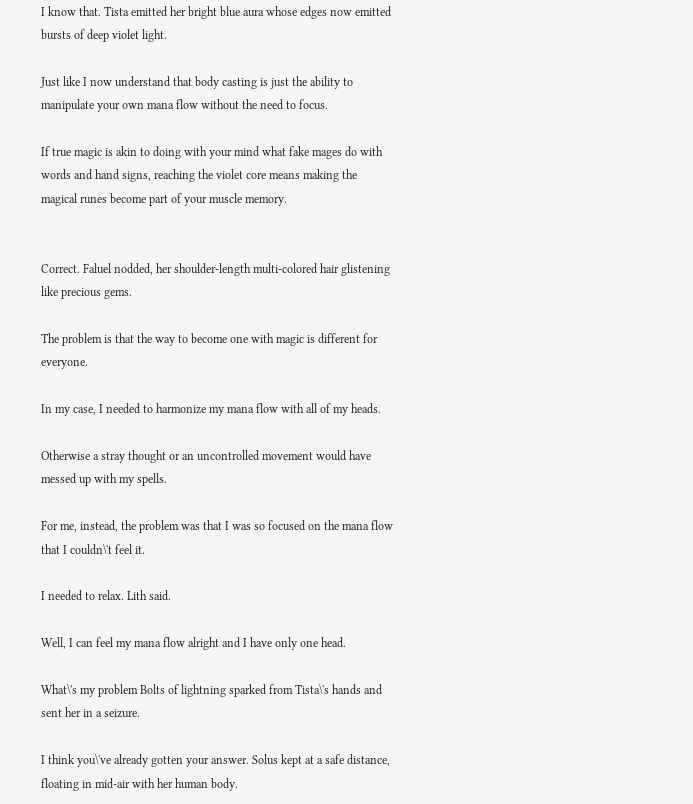I know that. Tista emitted her bright blue aura whose edges now emitted bursts of deep violet light.

Just like I now understand that body casting is just the ability to manipulate your own mana flow without the need to focus.

If true magic is akin to doing with your mind what fake mages do with words and hand signs, reaching the violet core means making the magical runes become part of your muscle memory.


Correct. Faluel nodded, her shoulder-length multi-colored hair glistening like precious gems.

The problem is that the way to become one with magic is different for everyone.

In my case, I needed to harmonize my mana flow with all of my heads.

Otherwise a stray thought or an uncontrolled movement would have messed up with my spells.

For me, instead, the problem was that I was so focused on the mana flow that I couldn\'t feel it.

I needed to relax. Lith said.

Well, I can feel my mana flow alright and I have only one head.

What\'s my problem Bolts of lightning sparked from Tista\'s hands and sent her in a seizure.

I think you\'ve already gotten your answer. Solus kept at a safe distance, floating in mid-air with her human body.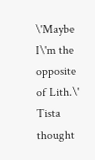\'Maybe I\'m the opposite of Lith.\' Tista thought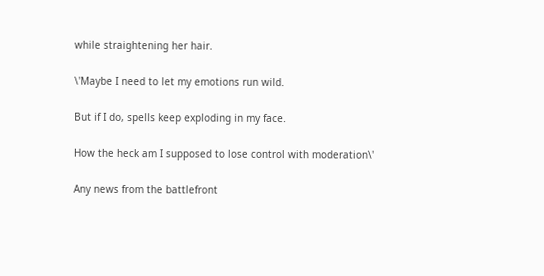while straightening her hair.

\'Maybe I need to let my emotions run wild.

But if I do, spells keep exploding in my face.

How the heck am I supposed to lose control with moderation\'

Any news from the battlefront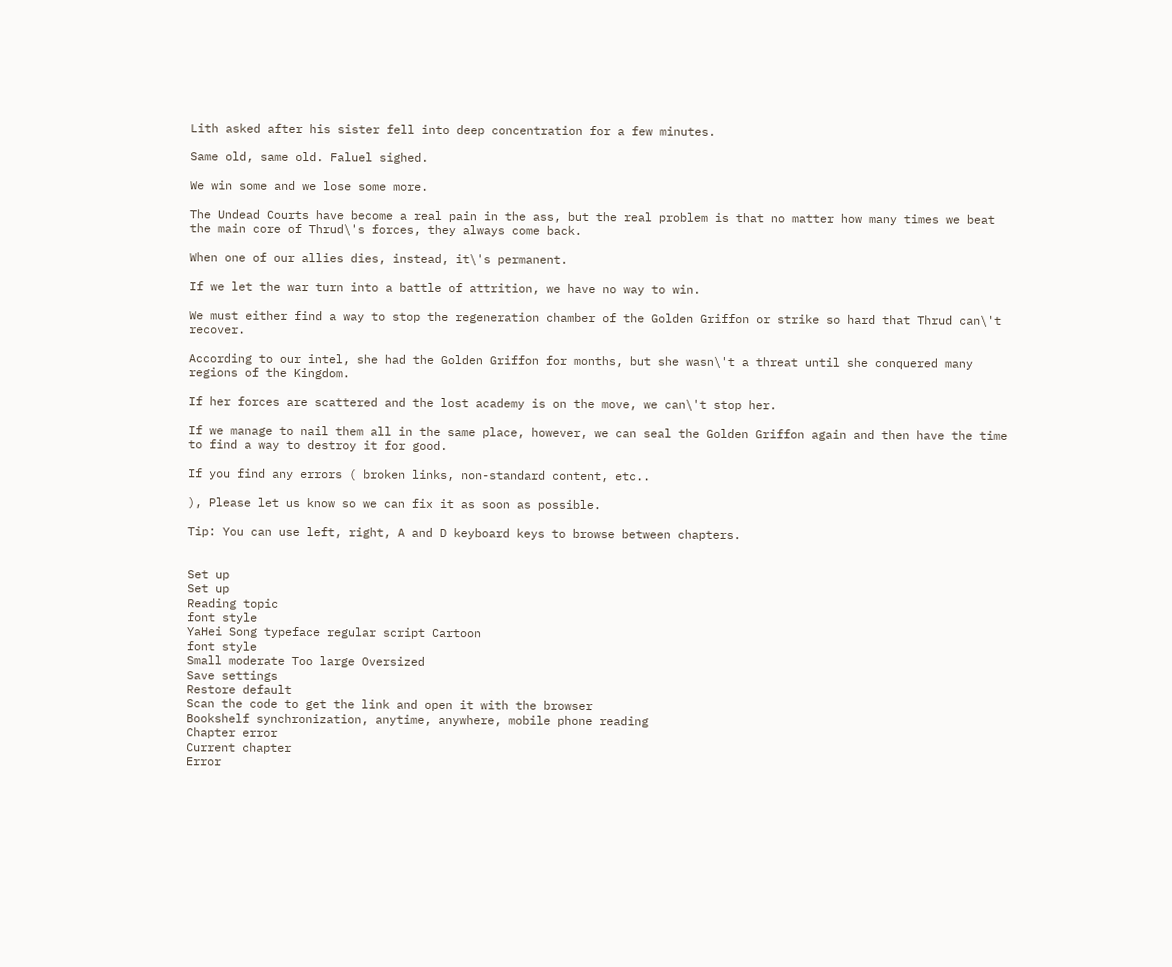Lith asked after his sister fell into deep concentration for a few minutes.

Same old, same old. Faluel sighed.

We win some and we lose some more.

The Undead Courts have become a real pain in the ass, but the real problem is that no matter how many times we beat the main core of Thrud\'s forces, they always come back.

When one of our allies dies, instead, it\'s permanent.

If we let the war turn into a battle of attrition, we have no way to win.

We must either find a way to stop the regeneration chamber of the Golden Griffon or strike so hard that Thrud can\'t recover.

According to our intel, she had the Golden Griffon for months, but she wasn\'t a threat until she conquered many regions of the Kingdom.

If her forces are scattered and the lost academy is on the move, we can\'t stop her.

If we manage to nail them all in the same place, however, we can seal the Golden Griffon again and then have the time to find a way to destroy it for good.

If you find any errors ( broken links, non-standard content, etc..

), Please let us know so we can fix it as soon as possible.

Tip: You can use left, right, A and D keyboard keys to browse between chapters.


Set up
Set up
Reading topic
font style
YaHei Song typeface regular script Cartoon
font style
Small moderate Too large Oversized
Save settings
Restore default
Scan the code to get the link and open it with the browser
Bookshelf synchronization, anytime, anywhere, mobile phone reading
Chapter error
Current chapter
Error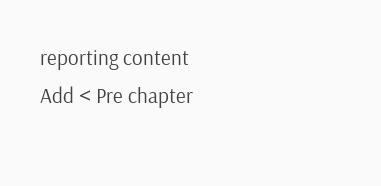reporting content
Add < Pre chapter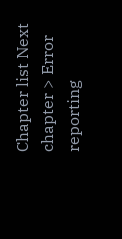Chapter list Next chapter > Error reporting